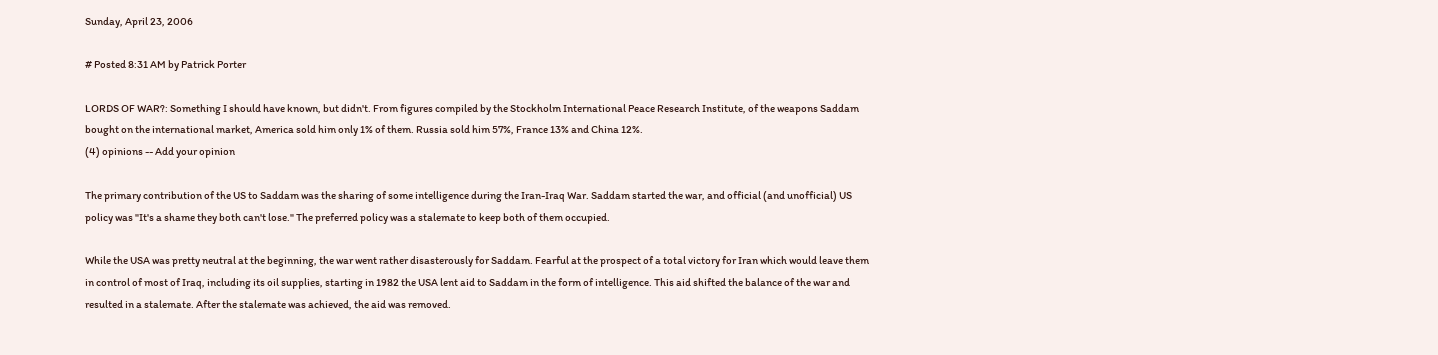Sunday, April 23, 2006

# Posted 8:31 AM by Patrick Porter

LORDS OF WAR?: Something I should have known, but didn't. From figures compiled by the Stockholm International Peace Research Institute, of the weapons Saddam bought on the international market, America sold him only 1% of them. Russia sold him 57%, France 13% and China 12%.
(4) opinions -- Add your opinion

The primary contribution of the US to Saddam was the sharing of some intelligence during the Iran-Iraq War. Saddam started the war, and official (and unofficial) US policy was "It's a shame they both can't lose." The preferred policy was a stalemate to keep both of them occupied.

While the USA was pretty neutral at the beginning, the war went rather disasterously for Saddam. Fearful at the prospect of a total victory for Iran which would leave them in control of most of Iraq, including its oil supplies, starting in 1982 the USA lent aid to Saddam in the form of intelligence. This aid shifted the balance of the war and resulted in a stalemate. After the stalemate was achieved, the aid was removed.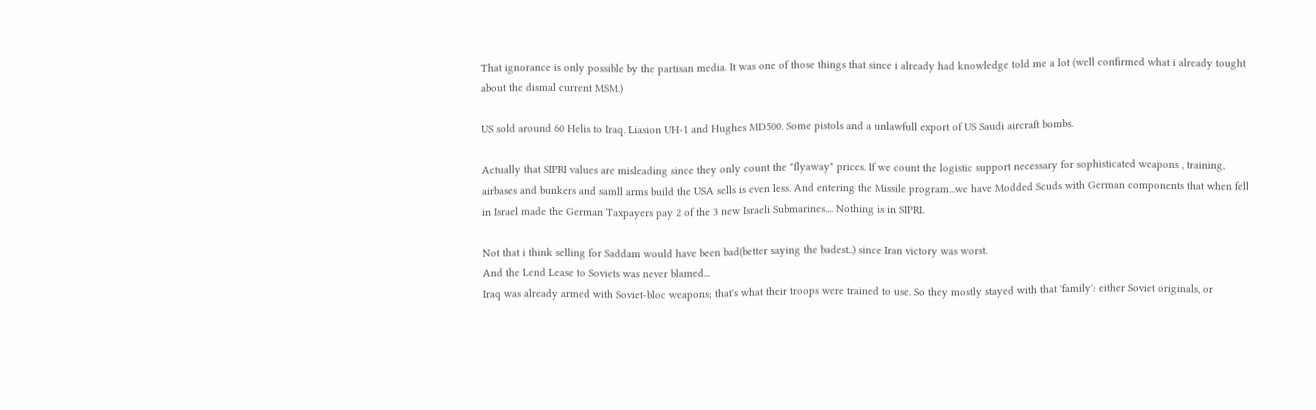That ignorance is only possible by the partisan media. It was one of those things that since i already had knowledge told me a lot (well confirmed what i already tought about the dismal current MSM.)

US sold around 60 Helis to Iraq. Liasion UH-1 and Hughes MD500. Some pistols and a unlawfull export of US Saudi aircraft bombs.

Actually that SIPRI values are misleading since they only count the "flyaway" prices. If we count the logistic support necessary for sophisticated weapons , training, airbases and bunkers and samll arms build the USA sells is even less. And entering the Missile program...we have Modded Scuds with German components that when fell in Israel made the German Taxpayers pay 2 of the 3 new Israeli Submarines.... Nothing is in SIPRI.

Not that i think selling for Saddam would have been bad(better saying the badest..) since Iran victory was worst.
And the Lend Lease to Soviets was never blamed...
Iraq was already armed with Soviet-bloc weapons; that's what their troops were trained to use. So they mostly stayed with that 'family': either Soviet originals, or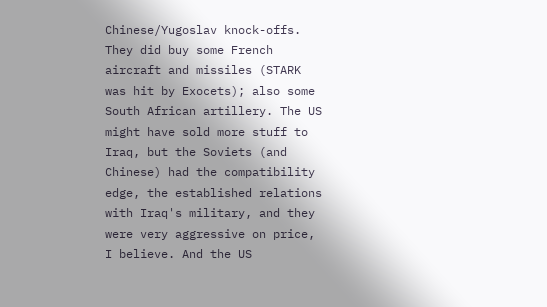Chinese/Yugoslav knock-offs. They did buy some French aircraft and missiles (STARK was hit by Exocets); also some South African artillery. The US might have sold more stuff to Iraq, but the Soviets (and Chinese) had the compatibility edge, the established relations with Iraq's military, and they were very aggressive on price, I believe. And the US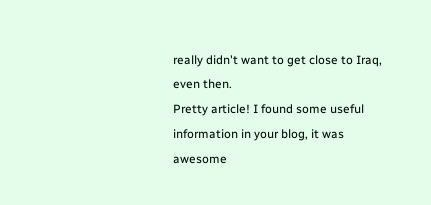really didn't want to get close to Iraq, even then.
Pretty article! I found some useful information in your blog, it was awesome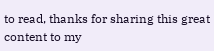to read, thanks for sharing this great content to my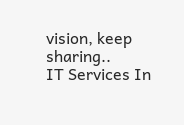vision, keep sharing..
IT Services In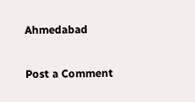Ahmedabad

Post a Comment